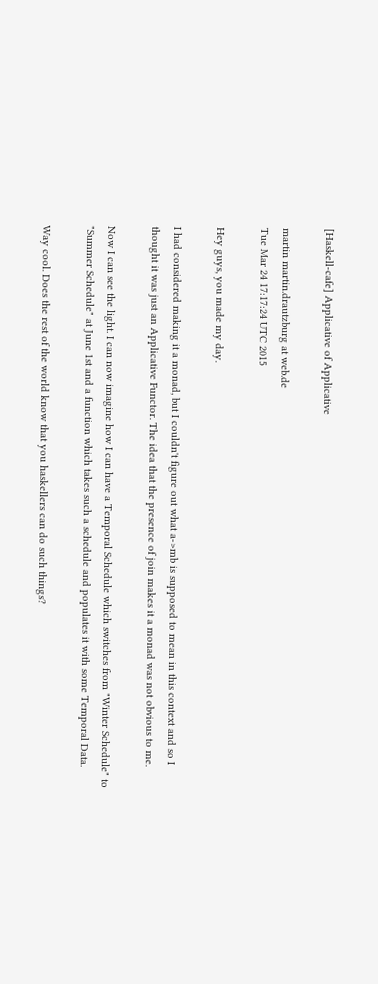[Haskell-cafe] Applicative of Applicative

martin martin.drautzburg at web.de
Tue Mar 24 17:17:24 UTC 2015

Hey guys, you made my day.

I had considered making it a monad, but I couldn't figure out what a->mb is supposed to mean in this context and so I
thought it was just an Applicative Functor. The idea that the presence of join makes it a monad was not obvious to me.

Now I can see the light. I can now imagine how I can have a Temporal Schedule which switches from "Winter Schedule" to
"Summer Schedule" at June 1st and a function which takes such a schedule and populates it with some Temporal Data.

Way cool. Does the rest of the world know that you haskellers can do such things?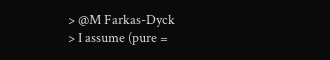> @M Farkas-Dyck
> I assume (pure =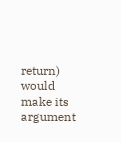return) would make its argument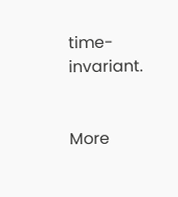time-invariant.


More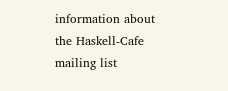information about the Haskell-Cafe mailing list